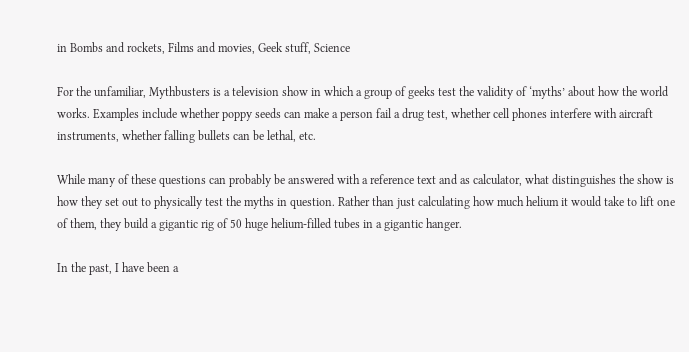in Bombs and rockets, Films and movies, Geek stuff, Science

For the unfamiliar, Mythbusters is a television show in which a group of geeks test the validity of ‘myths’ about how the world works. Examples include whether poppy seeds can make a person fail a drug test, whether cell phones interfere with aircraft instruments, whether falling bullets can be lethal, etc.

While many of these questions can probably be answered with a reference text and as calculator, what distinguishes the show is how they set out to physically test the myths in question. Rather than just calculating how much helium it would take to lift one of them, they build a gigantic rig of 50 huge helium-filled tubes in a gigantic hanger.

In the past, I have been a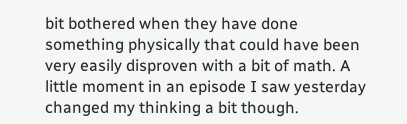bit bothered when they have done something physically that could have been very easily disproven with a bit of math. A little moment in an episode I saw yesterday changed my thinking a bit though.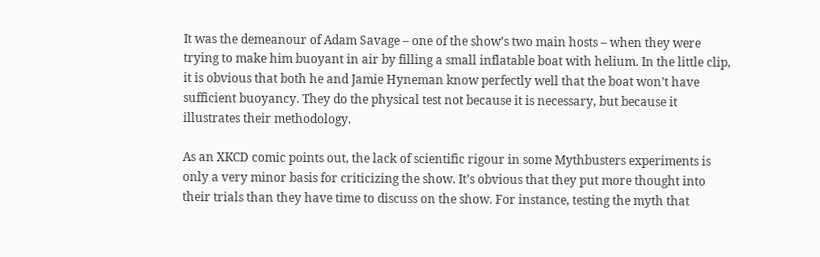It was the demeanour of Adam Savage – one of the show’s two main hosts – when they were trying to make him buoyant in air by filling a small inflatable boat with helium. In the little clip, it is obvious that both he and Jamie Hyneman know perfectly well that the boat won’t have sufficient buoyancy. They do the physical test not because it is necessary, but because it illustrates their methodology.

As an XKCD comic points out, the lack of scientific rigour in some Mythbusters experiments is only a very minor basis for criticizing the show. It’s obvious that they put more thought into their trials than they have time to discuss on the show. For instance, testing the myth that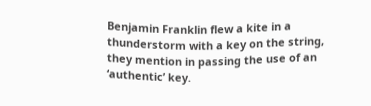Benjamin Franklin flew a kite in a thunderstorm with a key on the string, they mention in passing the use of an ‘authentic’ key.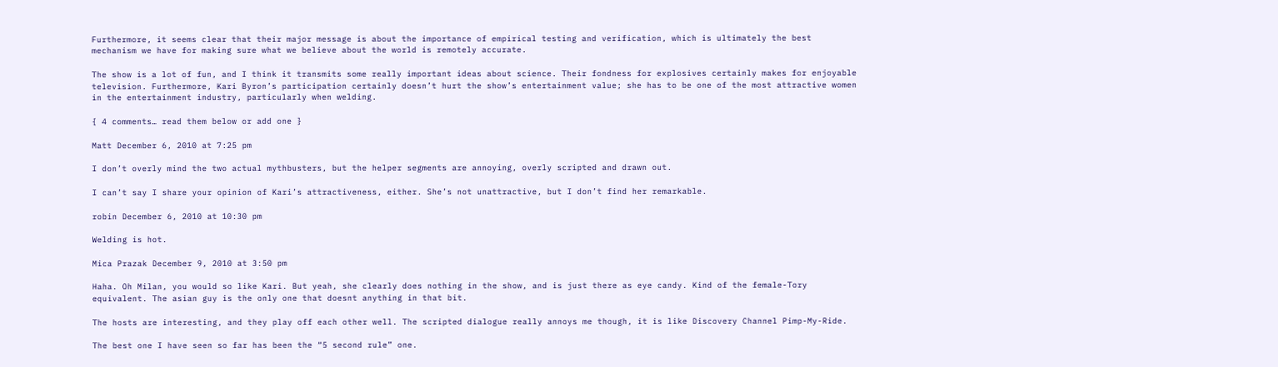Furthermore, it seems clear that their major message is about the importance of empirical testing and verification, which is ultimately the best mechanism we have for making sure what we believe about the world is remotely accurate.

The show is a lot of fun, and I think it transmits some really important ideas about science. Their fondness for explosives certainly makes for enjoyable television. Furthermore, Kari Byron’s participation certainly doesn’t hurt the show’s entertainment value; she has to be one of the most attractive women in the entertainment industry, particularly when welding.

{ 4 comments… read them below or add one }

Matt December 6, 2010 at 7:25 pm

I don’t overly mind the two actual mythbusters, but the helper segments are annoying, overly scripted and drawn out.

I can’t say I share your opinion of Kari’s attractiveness, either. She’s not unattractive, but I don’t find her remarkable.

robin December 6, 2010 at 10:30 pm

Welding is hot.

Mica Prazak December 9, 2010 at 3:50 pm

Haha. Oh Milan, you would so like Kari. But yeah, she clearly does nothing in the show, and is just there as eye candy. Kind of the female-Tory equivalent. The asian guy is the only one that doesnt anything in that bit.

The hosts are interesting, and they play off each other well. The scripted dialogue really annoys me though, it is like Discovery Channel Pimp-My-Ride.

The best one I have seen so far has been the “5 second rule” one.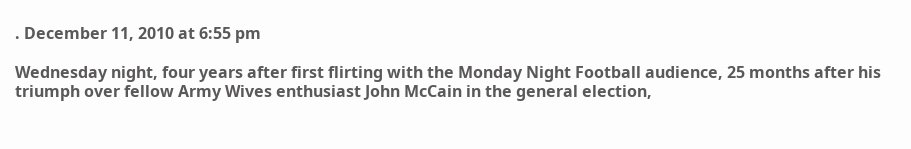. December 11, 2010 at 6:55 pm

Wednesday night, four years after first flirting with the Monday Night Football audience, 25 months after his triumph over fellow Army Wives enthusiast John McCain in the general election,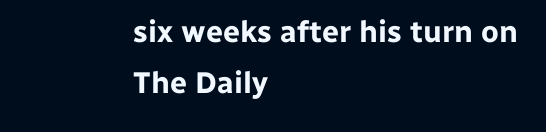six weeks after his turn on The Daily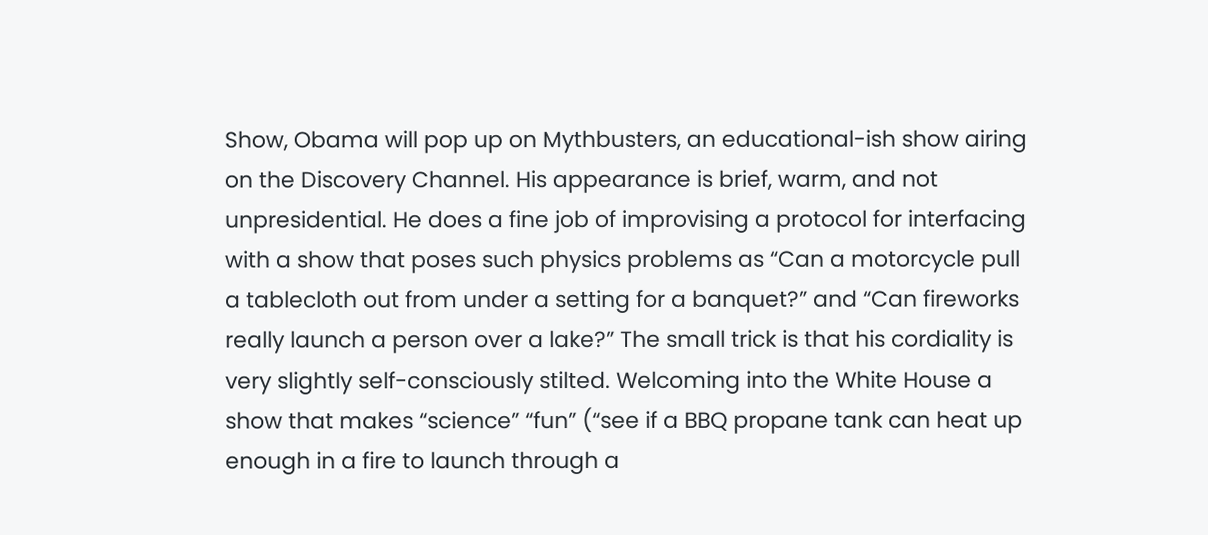Show, Obama will pop up on Mythbusters, an educational-ish show airing on the Discovery Channel. His appearance is brief, warm, and not unpresidential. He does a fine job of improvising a protocol for interfacing with a show that poses such physics problems as “Can a motorcycle pull a tablecloth out from under a setting for a banquet?” and “Can fireworks really launch a person over a lake?” The small trick is that his cordiality is very slightly self-consciously stilted. Welcoming into the White House a show that makes “science” “fun” (“see if a BBQ propane tank can heat up enough in a fire to launch through a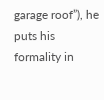garage roof”), he puts his formality in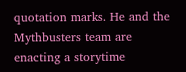quotation marks. He and the Mythbusters team are enacting a storytime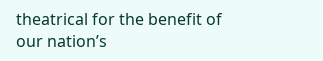theatrical for the benefit of our nation’s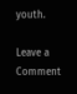youth.

Leave a Comment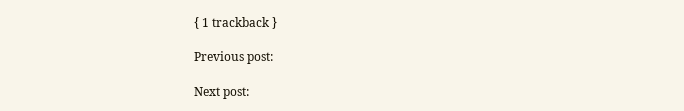{ 1 trackback }

Previous post:

Next post: